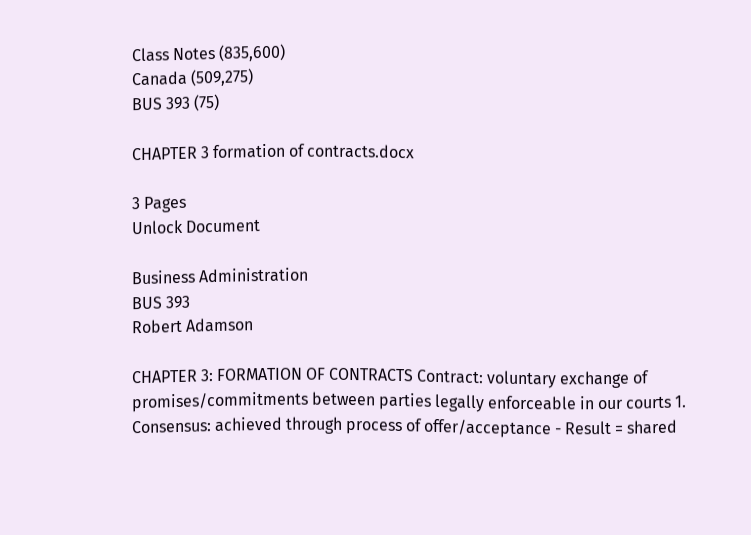Class Notes (835,600)
Canada (509,275)
BUS 393 (75)

CHAPTER 3 formation of contracts.docx

3 Pages
Unlock Document

Business Administration
BUS 393
Robert Adamson

CHAPTER 3: FORMATION OF CONTRACTS Contract: voluntary exchange of promises/commitments between parties legally enforceable in our courts 1. Consensus: achieved through process of offer/acceptance - Result = shared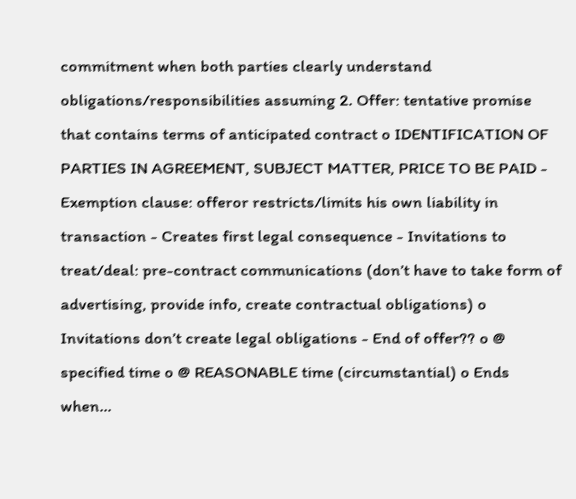commitment when both parties clearly understand obligations/responsibilities assuming 2. Offer: tentative promise that contains terms of anticipated contract o IDENTIFICATION OF PARTIES IN AGREEMENT, SUBJECT MATTER, PRICE TO BE PAID - Exemption clause: offeror restricts/limits his own liability in transaction - Creates first legal consequence - Invitations to treat/deal: pre-contract communications (don’t have to take form of advertising, provide info, create contractual obligations) o Invitations don’t create legal obligations - End of offer?? o @ specified time o @ REASONABLE time (circumstantial) o Ends when…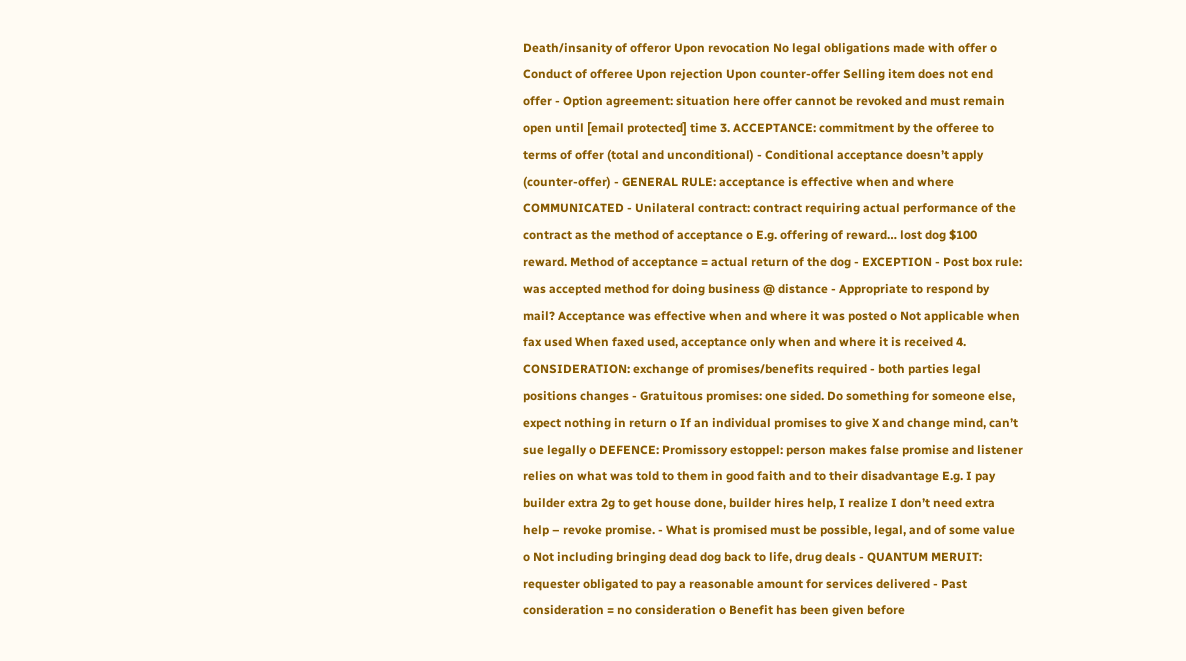Death/insanity of offeror Upon revocation No legal obligations made with offer o Conduct of offeree Upon rejection Upon counter-offer Selling item does not end offer - Option agreement: situation here offer cannot be revoked and must remain open until [email protected] time 3. ACCEPTANCE: commitment by the offeree to terms of offer (total and unconditional) - Conditional acceptance doesn’t apply (counter-offer) - GENERAL RULE: acceptance is effective when and where COMMUNICATED - Unilateral contract: contract requiring actual performance of the contract as the method of acceptance o E.g. offering of reward… lost dog $100 reward. Method of acceptance = actual return of the dog - EXCEPTION - Post box rule: was accepted method for doing business @ distance - Appropriate to respond by mail? Acceptance was effective when and where it was posted o Not applicable when fax used When faxed used, acceptance only when and where it is received 4. CONSIDERATION: exchange of promises/benefits required - both parties legal positions changes - Gratuitous promises: one sided. Do something for someone else, expect nothing in return o If an individual promises to give X and change mind, can’t sue legally o DEFENCE: Promissory estoppel: person makes false promise and listener relies on what was told to them in good faith and to their disadvantage E.g. I pay builder extra 2g to get house done, builder hires help, I realize I don’t need extra help – revoke promise. - What is promised must be possible, legal, and of some value o Not including bringing dead dog back to life, drug deals - QUANTUM MERUIT: requester obligated to pay a reasonable amount for services delivered - Past consideration = no consideration o Benefit has been given before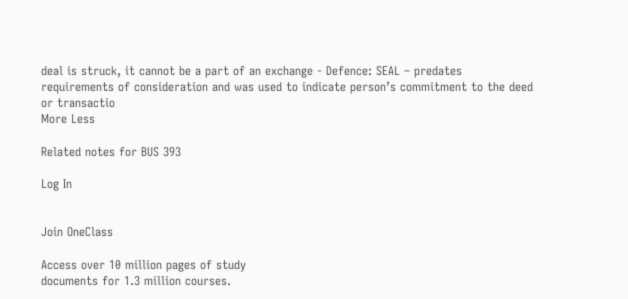deal is struck, it cannot be a part of an exchange - Defence: SEAL – predates requirements of consideration and was used to indicate person’s commitment to the deed or transactio
More Less

Related notes for BUS 393

Log In


Join OneClass

Access over 10 million pages of study
documents for 1.3 million courses.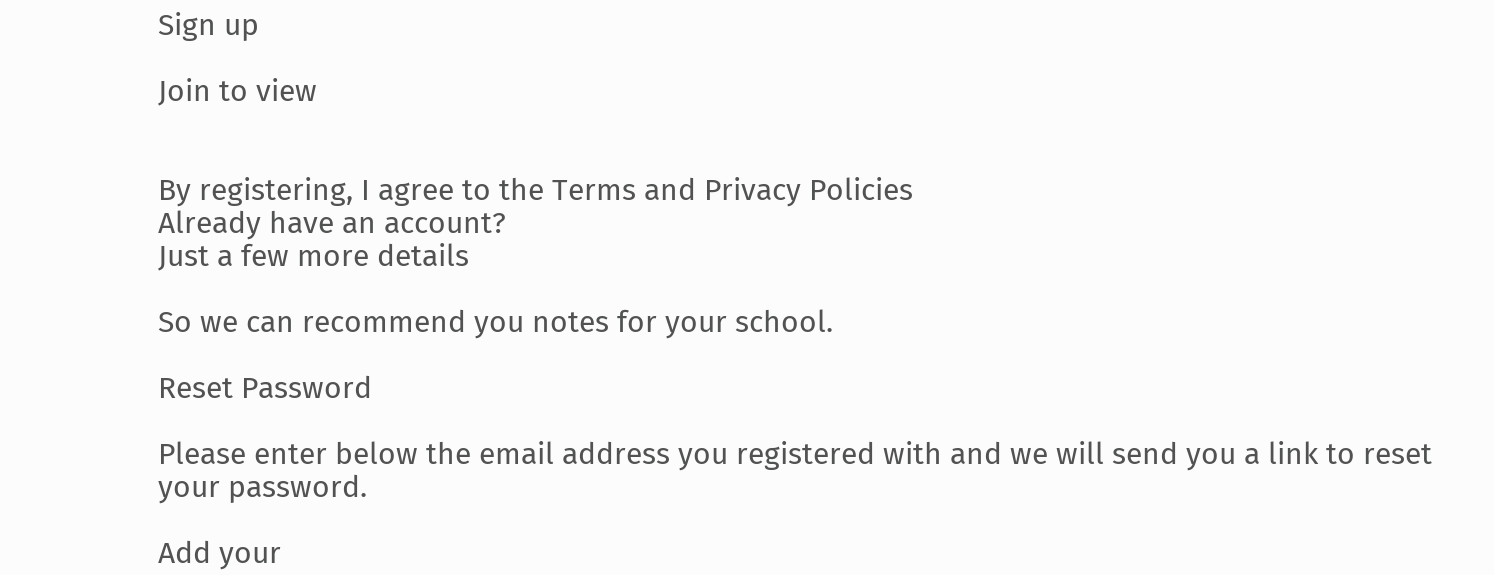Sign up

Join to view


By registering, I agree to the Terms and Privacy Policies
Already have an account?
Just a few more details

So we can recommend you notes for your school.

Reset Password

Please enter below the email address you registered with and we will send you a link to reset your password.

Add your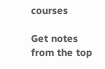courses

Get notes from the top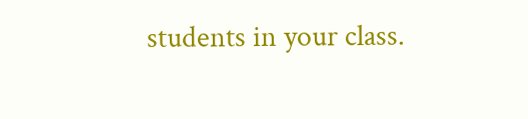students in your class.